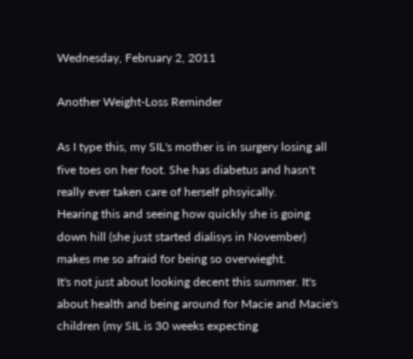Wednesday, February 2, 2011

Another Weight-Loss Reminder

As I type this, my SIL's mother is in surgery losing all five toes on her foot. She has diabetus and hasn't really ever taken care of herself phsyically.
Hearing this and seeing how quickly she is going down hill (she just started dialisys in November) makes me so afraid for being so overwieght.
It's not just about looking decent this summer. It's about health and being around for Macie and Macie's children (my SIL is 30 weeks expecting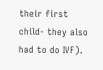their first child- they also had to do IVF).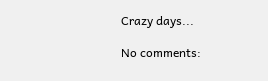Crazy days...

No comments: